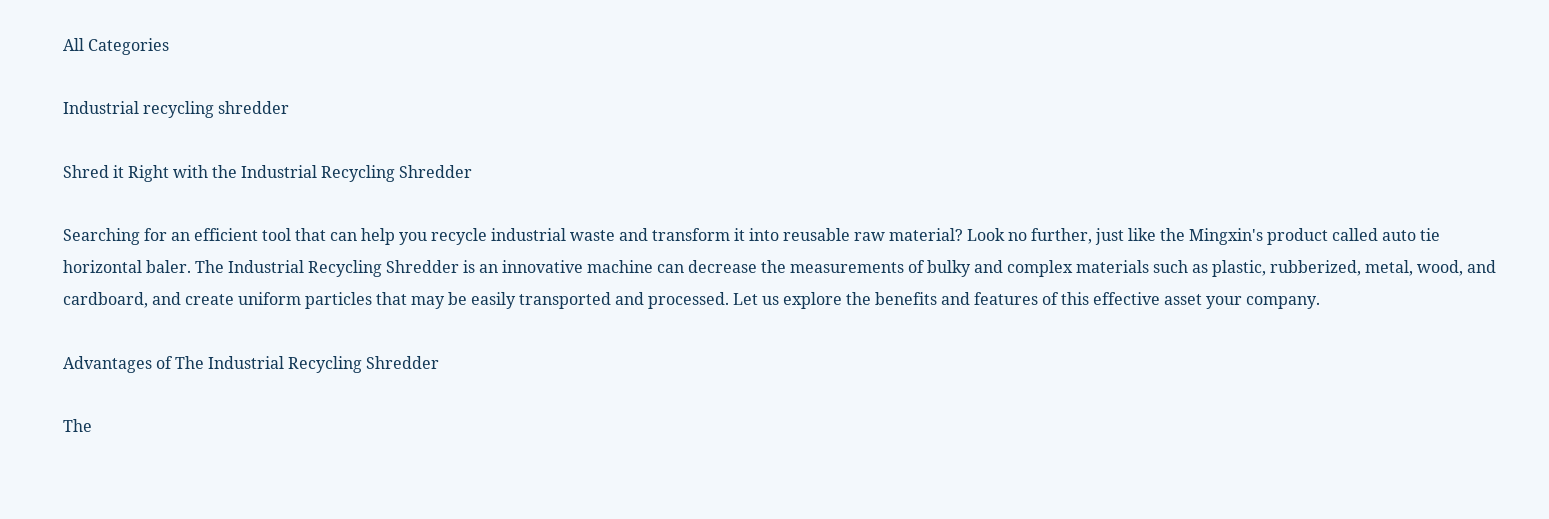All Categories

Industrial recycling shredder

Shred it Right with the Industrial Recycling Shredder

Searching for an efficient tool that can help you recycle industrial waste and transform it into reusable raw material? Look no further, just like the Mingxin's product called auto tie horizontal baler. The Industrial Recycling Shredder is an innovative machine can decrease the measurements of bulky and complex materials such as plastic, rubberized, metal, wood, and cardboard, and create uniform particles that may be easily transported and processed. Let us explore the benefits and features of this effective asset your company.

Advantages of The Industrial Recycling Shredder

The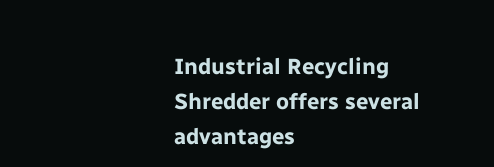Industrial Recycling Shredder offers several advantages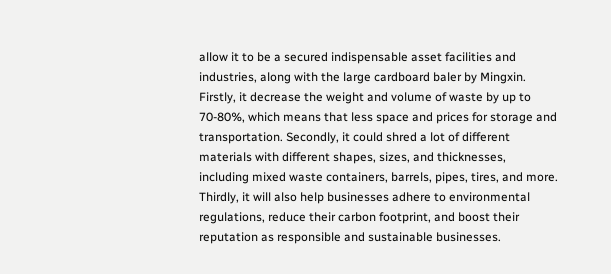allow it to be a secured indispensable asset facilities and industries, along with the large cardboard baler by Mingxin. Firstly, it decrease the weight and volume of waste by up to 70-80%, which means that less space and prices for storage and transportation. Secondly, it could shred a lot of different materials with different shapes, sizes, and thicknesses, including mixed waste containers, barrels, pipes, tires, and more. Thirdly, it will also help businesses adhere to environmental regulations, reduce their carbon footprint, and boost their reputation as responsible and sustainable businesses.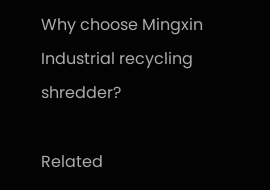Why choose Mingxin Industrial recycling shredder?

Related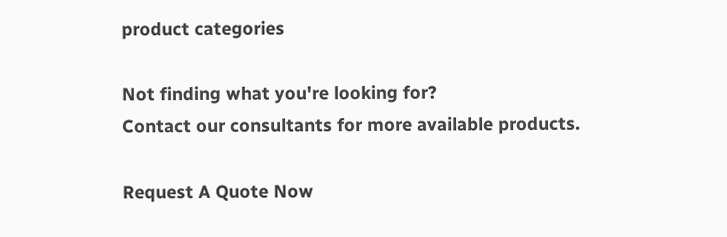product categories

Not finding what you're looking for?
Contact our consultants for more available products.

Request A Quote Now